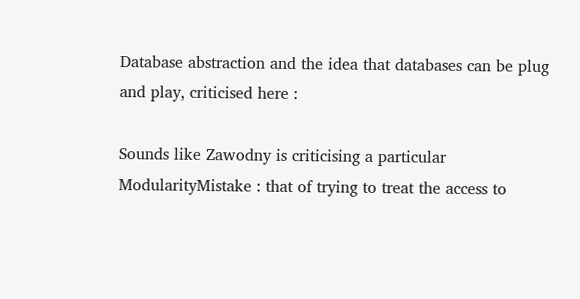Database abstraction and the idea that databases can be plug and play, criticised here :

Sounds like Zawodny is criticising a particular ModularityMistake : that of trying to treat the access to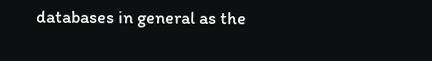databases in general as the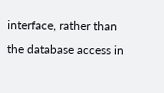interface, rather than the database access in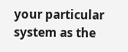your particular system as the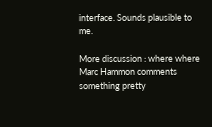interface. Sounds plausible to me.

More discussion : where where Marc Hammon comments something pretty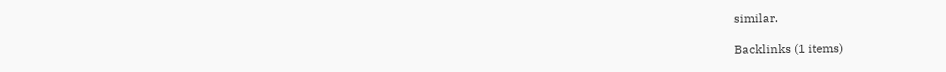similar.

Backlinks (1 items)